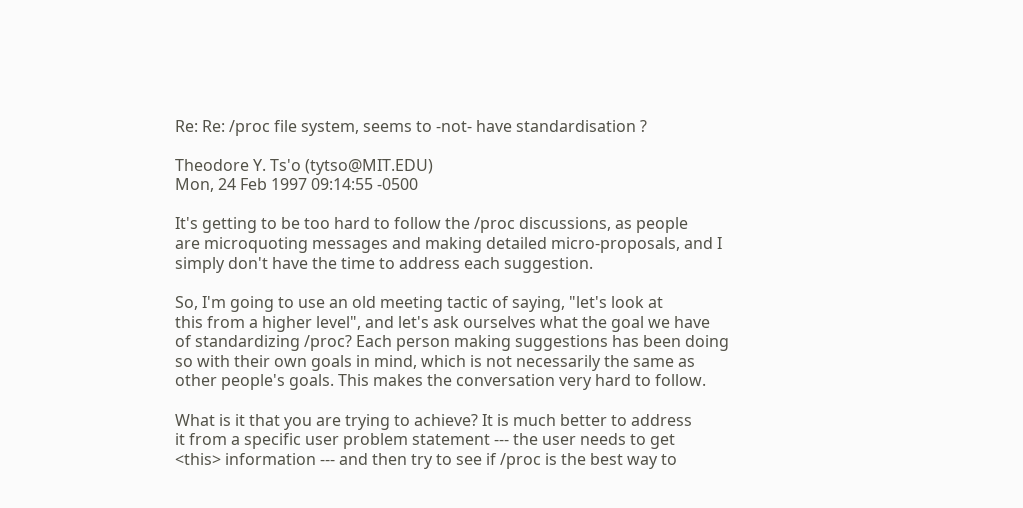Re: Re: /proc file system, seems to -not- have standardisation ?

Theodore Y. Ts'o (tytso@MIT.EDU)
Mon, 24 Feb 1997 09:14:55 -0500

It's getting to be too hard to follow the /proc discussions, as people
are microquoting messages and making detailed micro-proposals, and I
simply don't have the time to address each suggestion.

So, I'm going to use an old meeting tactic of saying, "let's look at
this from a higher level", and let's ask ourselves what the goal we have
of standardizing /proc? Each person making suggestions has been doing
so with their own goals in mind, which is not necessarily the same as
other people's goals. This makes the conversation very hard to follow.

What is it that you are trying to achieve? It is much better to address
it from a specific user problem statement --- the user needs to get
<this> information --- and then try to see if /proc is the best way to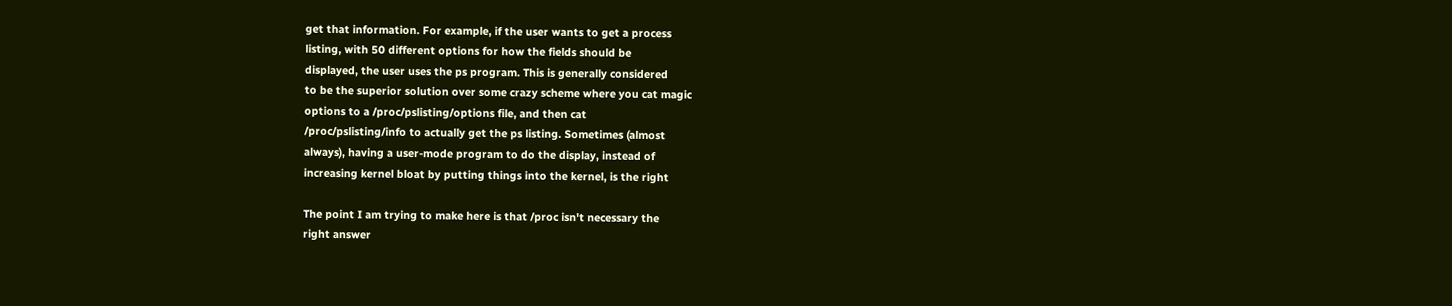get that information. For example, if the user wants to get a process
listing, with 50 different options for how the fields should be
displayed, the user uses the ps program. This is generally considered
to be the superior solution over some crazy scheme where you cat magic
options to a /proc/pslisting/options file, and then cat
/proc/pslisting/info to actually get the ps listing. Sometimes (almost
always), having a user-mode program to do the display, instead of
increasing kernel bloat by putting things into the kernel, is the right

The point I am trying to make here is that /proc isn't necessary the
right answer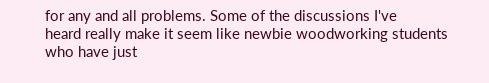for any and all problems. Some of the discussions I've
heard really make it seem like newbie woodworking students who have just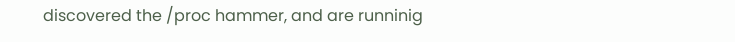discovered the /proc hammer, and are runninig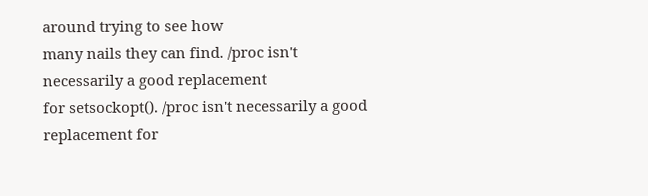around trying to see how
many nails they can find. /proc isn't necessarily a good replacement
for setsockopt(). /proc isn't necessarily a good replacement for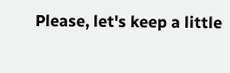Please, let's keep a little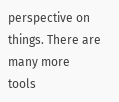perspective on things. There are many more
tools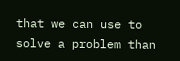that we can use to solve a problem than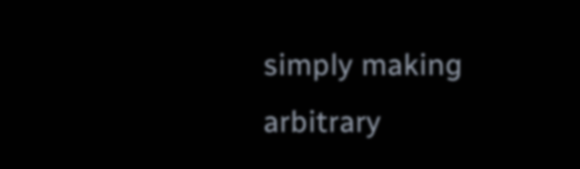simply making arbitrary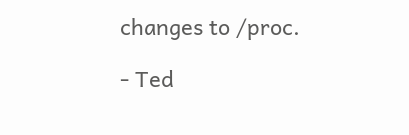changes to /proc.

- Ted